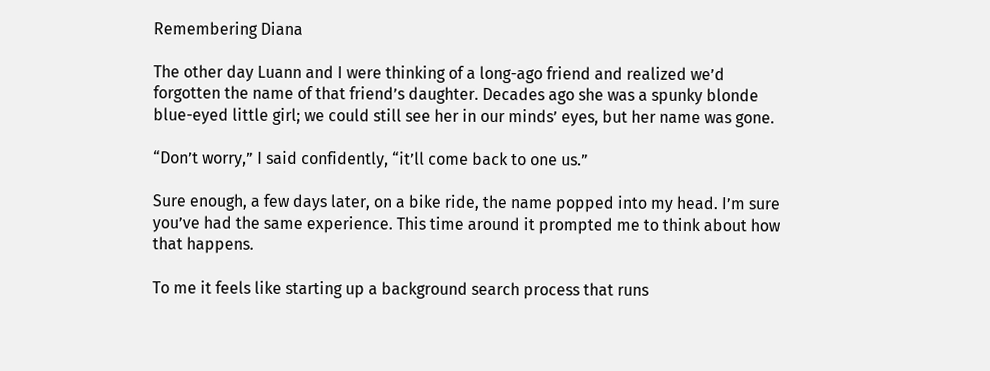Remembering Diana

The other day Luann and I were thinking of a long-ago friend and realized we’d forgotten the name of that friend’s daughter. Decades ago she was a spunky blonde blue-eyed little girl; we could still see her in our minds’ eyes, but her name was gone.

“Don’t worry,” I said confidently, “it’ll come back to one us.”

Sure enough, a few days later, on a bike ride, the name popped into my head. I’m sure you’ve had the same experience. This time around it prompted me to think about how that happens.

To me it feels like starting up a background search process that runs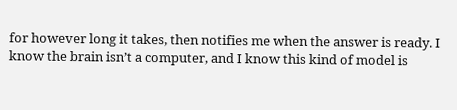for however long it takes, then notifies me when the answer is ready. I know the brain isn’t a computer, and I know this kind of model is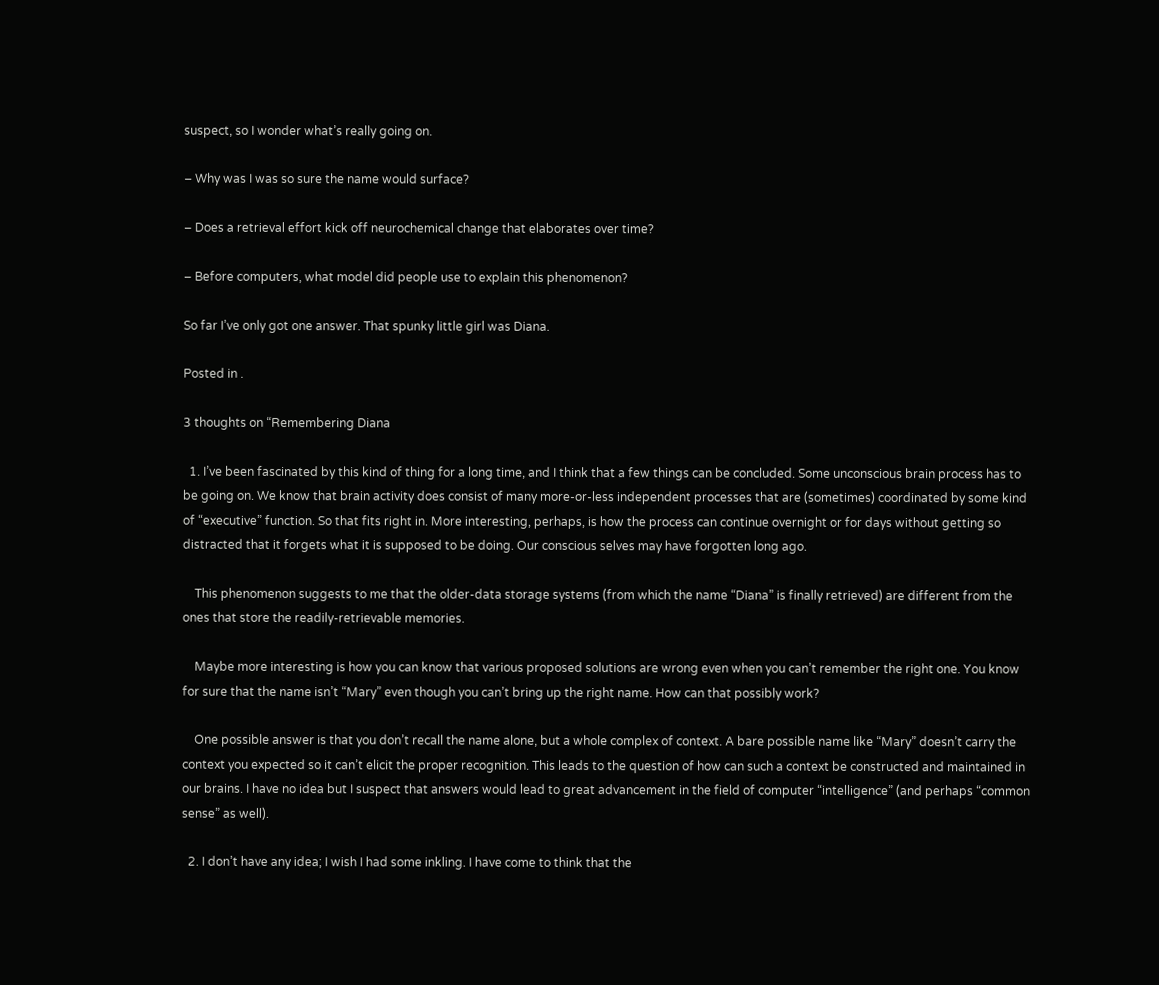suspect, so I wonder what’s really going on.

– Why was I was so sure the name would surface?

– Does a retrieval effort kick off neurochemical change that elaborates over time?

– Before computers, what model did people use to explain this phenomenon?

So far I’ve only got one answer. That spunky little girl was Diana.

Posted in .

3 thoughts on “Remembering Diana

  1. I’ve been fascinated by this kind of thing for a long time, and I think that a few things can be concluded. Some unconscious brain process has to be going on. We know that brain activity does consist of many more-or-less independent processes that are (sometimes) coordinated by some kind of “executive” function. So that fits right in. More interesting, perhaps, is how the process can continue overnight or for days without getting so distracted that it forgets what it is supposed to be doing. Our conscious selves may have forgotten long ago.

    This phenomenon suggests to me that the older-data storage systems (from which the name “Diana” is finally retrieved) are different from the ones that store the readily-retrievable memories.

    Maybe more interesting is how you can know that various proposed solutions are wrong even when you can’t remember the right one. You know for sure that the name isn’t “Mary” even though you can’t bring up the right name. How can that possibly work?

    One possible answer is that you don’t recall the name alone, but a whole complex of context. A bare possible name like “Mary” doesn’t carry the context you expected so it can’t elicit the proper recognition. This leads to the question of how can such a context be constructed and maintained in our brains. I have no idea but I suspect that answers would lead to great advancement in the field of computer “intelligence” (and perhaps “common sense” as well).

  2. I don’t have any idea; I wish I had some inkling. I have come to think that the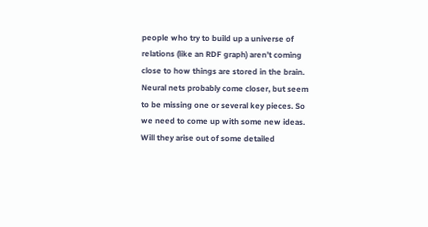people who try to build up a universe of relations (like an RDF graph) aren’t coming close to how things are stored in the brain. Neural nets probably come closer, but seem to be missing one or several key pieces. So we need to come up with some new ideas. Will they arise out of some detailed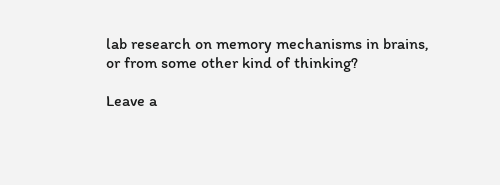lab research on memory mechanisms in brains, or from some other kind of thinking?

Leave a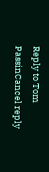Reply to Tom PassinCancel reply